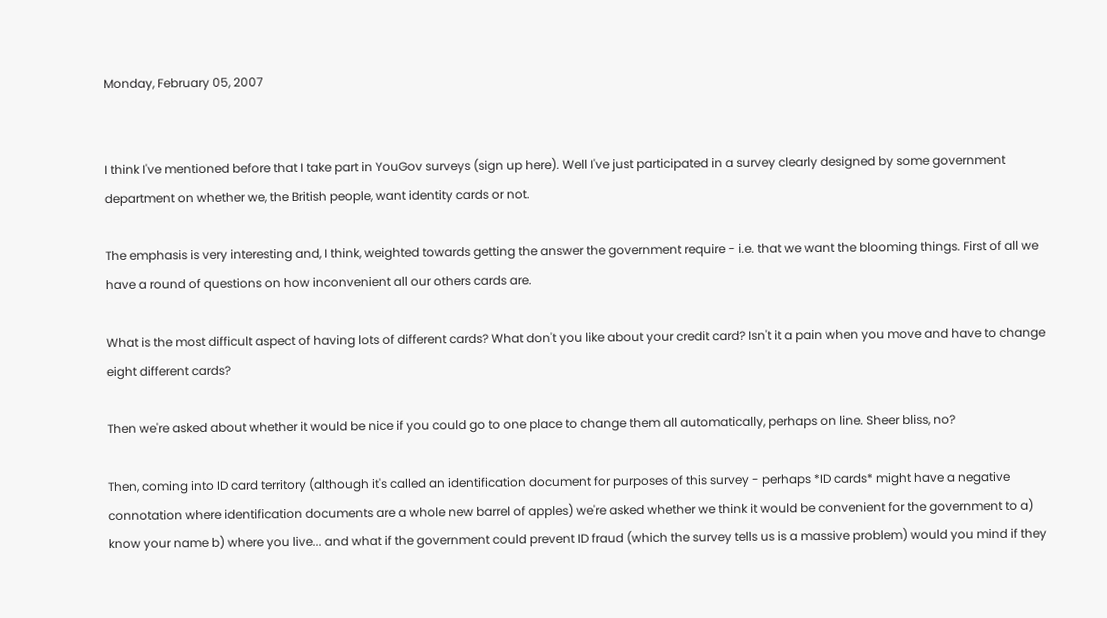Monday, February 05, 2007


I think I've mentioned before that I take part in YouGov surveys (sign up here). Well I've just participated in a survey clearly designed by some government department on whether we, the British people, want identity cards or not.

The emphasis is very interesting and, I think, weighted towards getting the answer the government require - i.e. that we want the blooming things. First of all we have a round of questions on how inconvenient all our others cards are.

What is the most difficult aspect of having lots of different cards? What don't you like about your credit card? Isn't it a pain when you move and have to change eight different cards?

Then we're asked about whether it would be nice if you could go to one place to change them all automatically, perhaps on line. Sheer bliss, no?

Then, coming into ID card territory (although it's called an identification document for purposes of this survey - perhaps *ID cards* might have a negative connotation where identification documents are a whole new barrel of apples) we're asked whether we think it would be convenient for the government to a) know your name b) where you live... and what if the government could prevent ID fraud (which the survey tells us is a massive problem) would you mind if they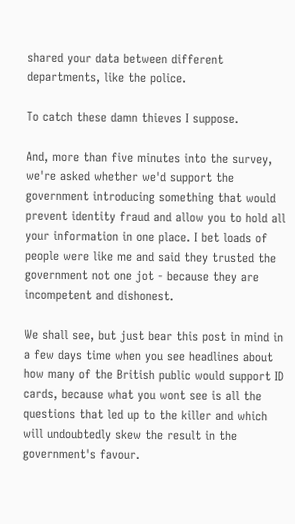shared your data between different departments, like the police.

To catch these damn thieves I suppose.

And, more than five minutes into the survey, we're asked whether we'd support the government introducing something that would prevent identity fraud and allow you to hold all your information in one place. I bet loads of people were like me and said they trusted the government not one jot - because they are incompetent and dishonest.

We shall see, but just bear this post in mind in a few days time when you see headlines about how many of the British public would support ID cards, because what you wont see is all the questions that led up to the killer and which will undoubtedly skew the result in the government's favour.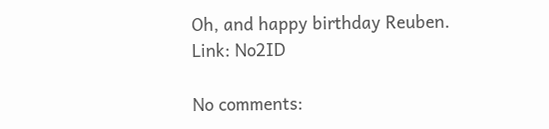Oh, and happy birthday Reuben.
Link: No2ID

No comments: